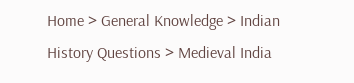Home > General Knowledge > Indian History Questions > Medieval India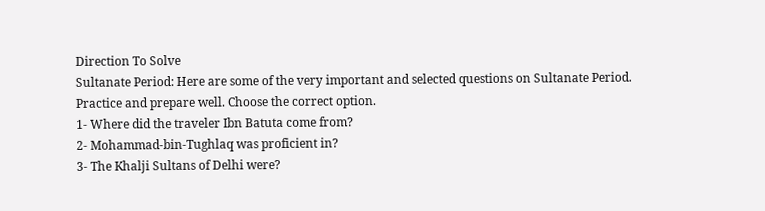Direction To Solve
Sultanate Period: Here are some of the very important and selected questions on Sultanate Period. Practice and prepare well. Choose the correct option.
1- Where did the traveler Ibn Batuta come from?
2- Mohammad-bin-Tughlaq was proficient in?
3- The Khalji Sultans of Delhi were?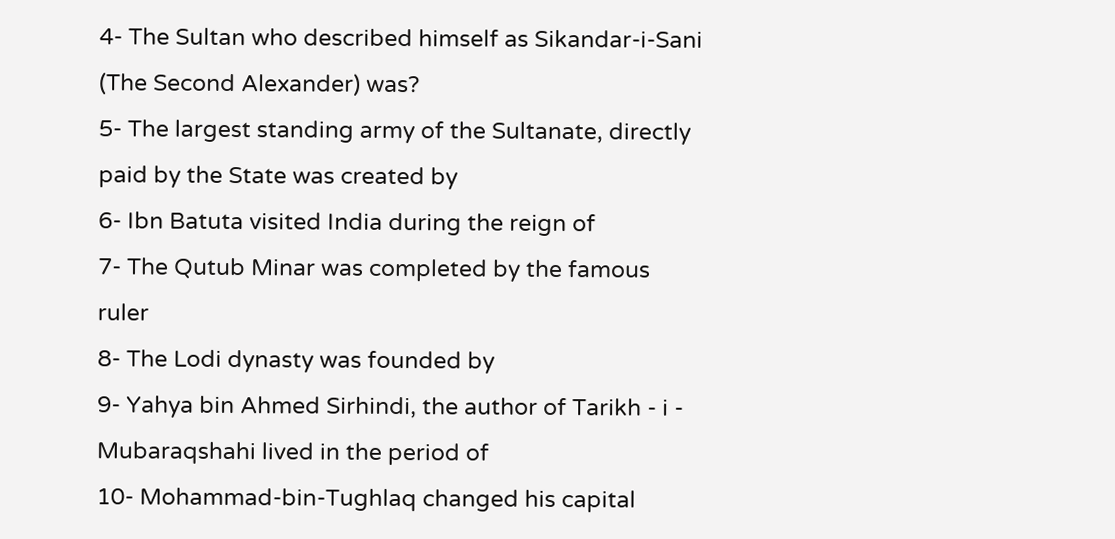4- The Sultan who described himself as Sikandar-i-Sani (The Second Alexander) was?
5- The largest standing army of the Sultanate, directly paid by the State was created by
6- Ibn Batuta visited India during the reign of
7- The Qutub Minar was completed by the famous ruler
8- The Lodi dynasty was founded by
9- Yahya bin Ahmed Sirhindi, the author of Tarikh - i - Mubaraqshahi lived in the period of
10- Mohammad-bin-Tughlaq changed his capital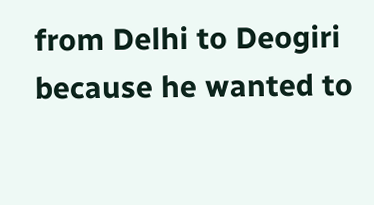from Delhi to Deogiri because he wanted to